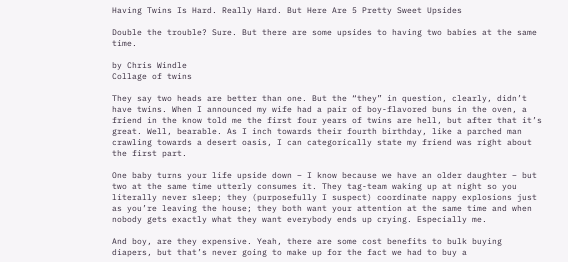Having Twins Is Hard. Really Hard. But Here Are 5 Pretty Sweet Upsides

Double the trouble? Sure. But there are some upsides to having two babies at the same time.

by Chris Windle
Collage of twins

They say two heads are better than one. But the “they” in question, clearly, didn’t have twins. When I announced my wife had a pair of boy-flavored buns in the oven, a friend in the know told me the first four years of twins are hell, but after that it’s great. Well, bearable. As I inch towards their fourth birthday, like a parched man crawling towards a desert oasis, I can categorically state my friend was right about the first part.

One baby turns your life upside down – I know because we have an older daughter – but two at the same time utterly consumes it. They tag-team waking up at night so you literally never sleep; they (purposefully I suspect) coordinate nappy explosions just as you’re leaving the house; they both want your attention at the same time and when nobody gets exactly what they want everybody ends up crying. Especially me.

And boy, are they expensive. Yeah, there are some cost benefits to bulk buying diapers, but that’s never going to make up for the fact we had to buy a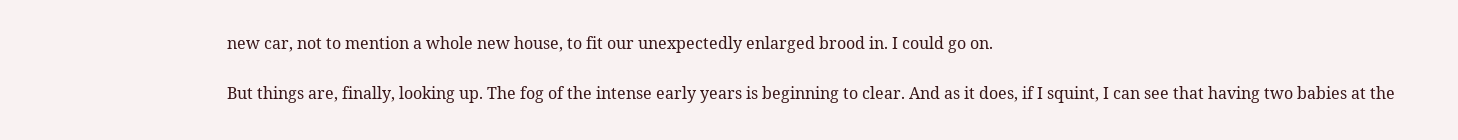new car, not to mention a whole new house, to fit our unexpectedly enlarged brood in. I could go on.

But things are, finally, looking up. The fog of the intense early years is beginning to clear. And as it does, if I squint, I can see that having two babies at the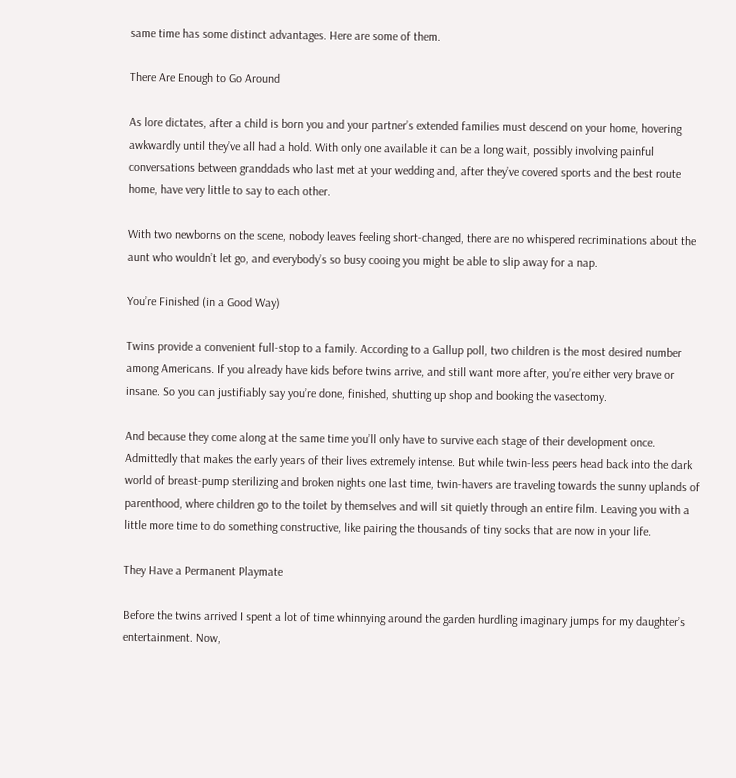same time has some distinct advantages. Here are some of them.

There Are Enough to Go Around

As lore dictates, after a child is born you and your partner’s extended families must descend on your home, hovering awkwardly until they’ve all had a hold. With only one available it can be a long wait, possibly involving painful conversations between granddads who last met at your wedding and, after they’ve covered sports and the best route home, have very little to say to each other.

With two newborns on the scene, nobody leaves feeling short-changed, there are no whispered recriminations about the aunt who wouldn’t let go, and everybody’s so busy cooing you might be able to slip away for a nap.

You’re Finished (in a Good Way)

Twins provide a convenient full-stop to a family. According to a Gallup poll, two children is the most desired number among Americans. If you already have kids before twins arrive, and still want more after, you’re either very brave or insane. So you can justifiably say you’re done, finished, shutting up shop and booking the vasectomy.

And because they come along at the same time you’ll only have to survive each stage of their development once. Admittedly that makes the early years of their lives extremely intense. But while twin-less peers head back into the dark world of breast-pump sterilizing and broken nights one last time, twin-havers are traveling towards the sunny uplands of parenthood, where children go to the toilet by themselves and will sit quietly through an entire film. Leaving you with a little more time to do something constructive, like pairing the thousands of tiny socks that are now in your life.

They Have a Permanent Playmate

Before the twins arrived I spent a lot of time whinnying around the garden hurdling imaginary jumps for my daughter’s entertainment. Now,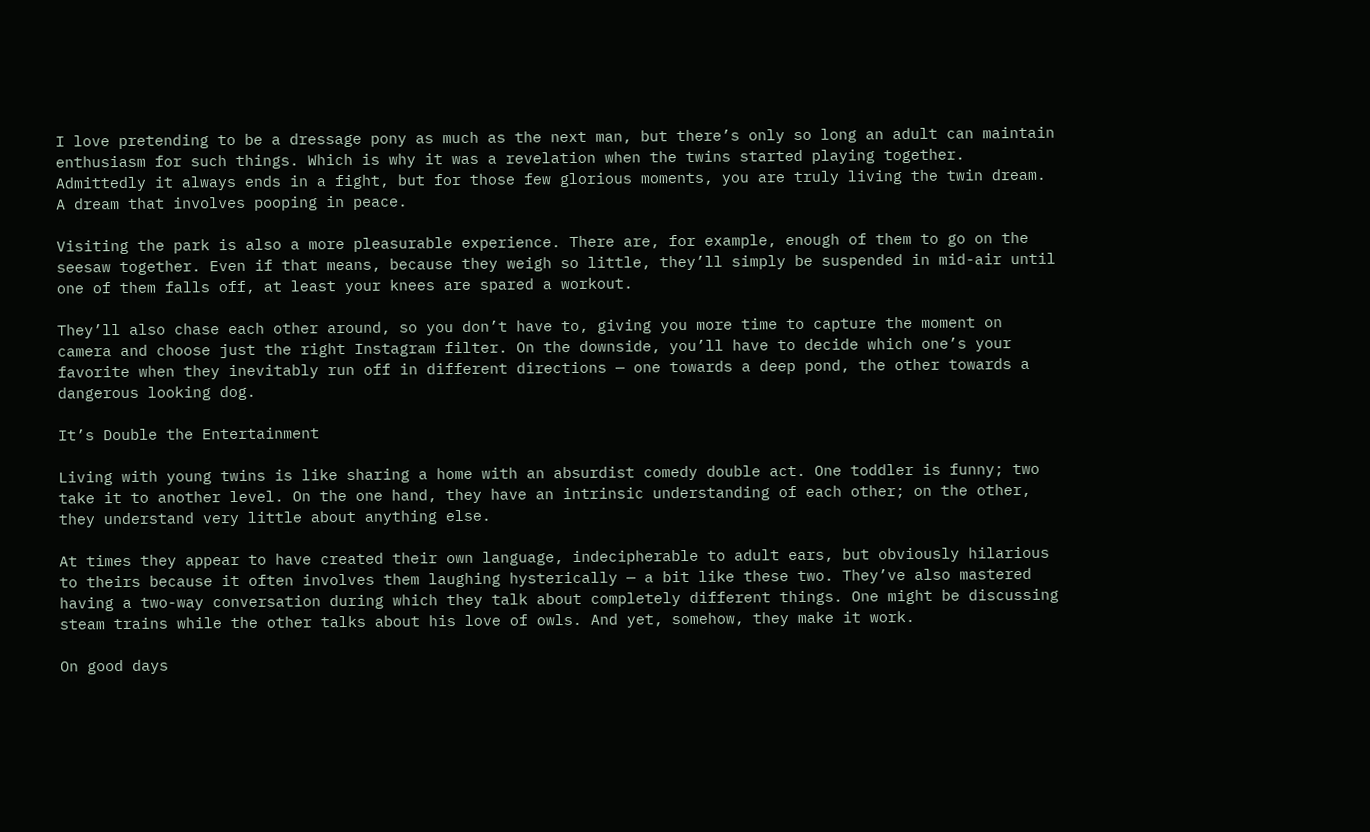I love pretending to be a dressage pony as much as the next man, but there’s only so long an adult can maintain enthusiasm for such things. Which is why it was a revelation when the twins started playing together. Admittedly it always ends in a fight, but for those few glorious moments, you are truly living the twin dream. A dream that involves pooping in peace.

Visiting the park is also a more pleasurable experience. There are, for example, enough of them to go on the seesaw together. Even if that means, because they weigh so little, they’ll simply be suspended in mid-air until one of them falls off, at least your knees are spared a workout.

They’ll also chase each other around, so you don’t have to, giving you more time to capture the moment on camera and choose just the right Instagram filter. On the downside, you’ll have to decide which one’s your favorite when they inevitably run off in different directions — one towards a deep pond, the other towards a dangerous looking dog.

It’s Double the Entertainment

Living with young twins is like sharing a home with an absurdist comedy double act. One toddler is funny; two take it to another level. On the one hand, they have an intrinsic understanding of each other; on the other, they understand very little about anything else.

At times they appear to have created their own language, indecipherable to adult ears, but obviously hilarious to theirs because it often involves them laughing hysterically — a bit like these two. They’ve also mastered having a two-way conversation during which they talk about completely different things. One might be discussing steam trains while the other talks about his love of owls. And yet, somehow, they make it work.

On good days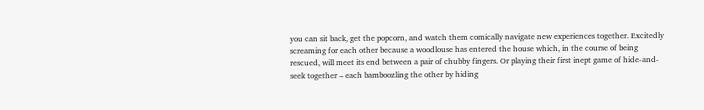you can sit back, get the popcorn, and watch them comically navigate new experiences together. Excitedly screaming for each other because a woodlouse has entered the house which, in the course of being rescued, will meet its end between a pair of chubby fingers. Or playing their first inept game of hide-and-seek together – each bamboozling the other by hiding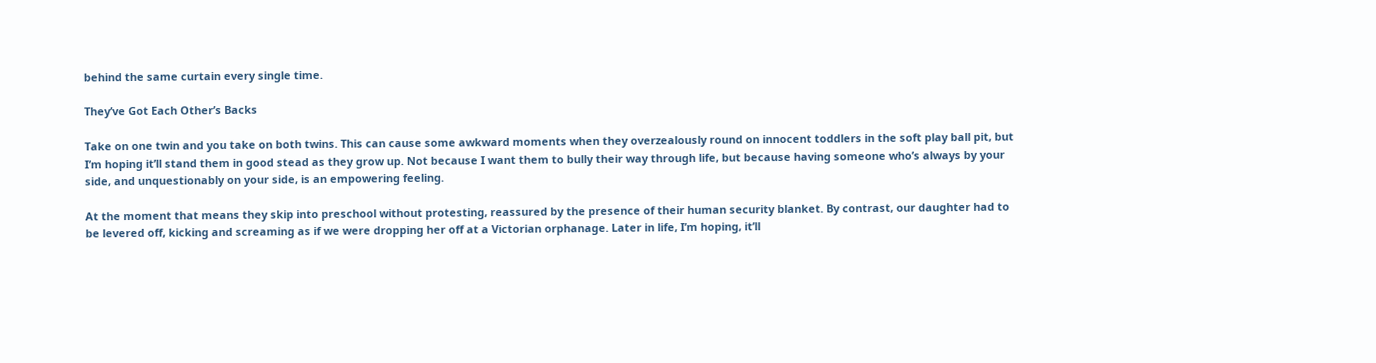behind the same curtain every single time.

They’ve Got Each Other’s Backs

Take on one twin and you take on both twins. This can cause some awkward moments when they overzealously round on innocent toddlers in the soft play ball pit, but I’m hoping it’ll stand them in good stead as they grow up. Not because I want them to bully their way through life, but because having someone who’s always by your side, and unquestionably on your side, is an empowering feeling.

At the moment that means they skip into preschool without protesting, reassured by the presence of their human security blanket. By contrast, our daughter had to be levered off, kicking and screaming as if we were dropping her off at a Victorian orphanage. Later in life, I’m hoping, it’ll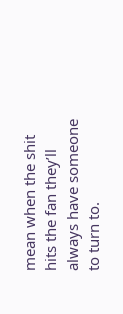mean when the shit hits the fan they’ll always have someone to turn to.